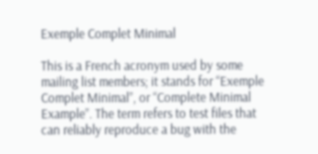Exemple Complet Minimal

This is a French acronym used by some mailing list members; it stands for “Exemple Complet Minimal”, or “Complete Minimal Example”. The term refers to test files that can reliably reproduce a bug with the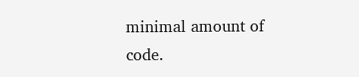minimal amount of code.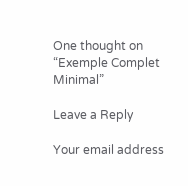One thought on “Exemple Complet Minimal”

Leave a Reply

Your email address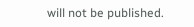will not be published.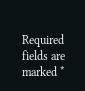Required fields are marked *